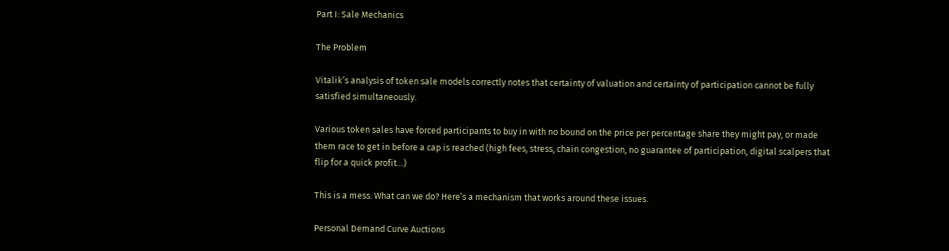Part I: Sale Mechanics

The Problem

Vitalik’s analysis of token sale models correctly notes that certainty of valuation and certainty of participation cannot be fully satisfied simultaneously.

Various token sales have forced participants to buy in with no bound on the price per percentage share they might pay, or made them race to get in before a cap is reached (high fees, stress, chain congestion, no guarantee of participation, digital scalpers that flip for a quick profit…)

This is a mess. What can we do? Here’s a mechanism that works around these issues.

Personal Demand Curve Auctions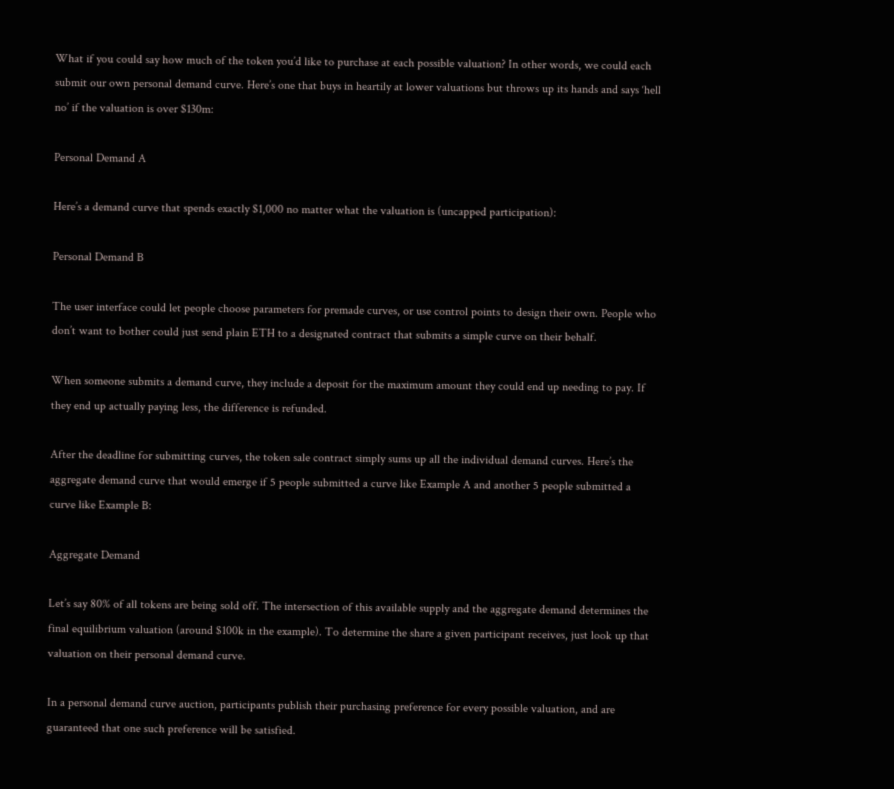What if you could say how much of the token you’d like to purchase at each possible valuation? In other words, we could each submit our own personal demand curve. Here’s one that buys in heartily at lower valuations but throws up its hands and says ‘hell no’ if the valuation is over $130m:

Personal Demand A

Here’s a demand curve that spends exactly $1,000 no matter what the valuation is (uncapped participation):

Personal Demand B

The user interface could let people choose parameters for premade curves, or use control points to design their own. People who don’t want to bother could just send plain ETH to a designated contract that submits a simple curve on their behalf.

When someone submits a demand curve, they include a deposit for the maximum amount they could end up needing to pay. If they end up actually paying less, the difference is refunded.

After the deadline for submitting curves, the token sale contract simply sums up all the individual demand curves. Here’s the aggregate demand curve that would emerge if 5 people submitted a curve like Example A and another 5 people submitted a curve like Example B:

Aggregate Demand

Let’s say 80% of all tokens are being sold off. The intersection of this available supply and the aggregate demand determines the final equilibrium valuation (around $100k in the example). To determine the share a given participant receives, just look up that valuation on their personal demand curve.

In a personal demand curve auction, participants publish their purchasing preference for every possible valuation, and are guaranteed that one such preference will be satisfied.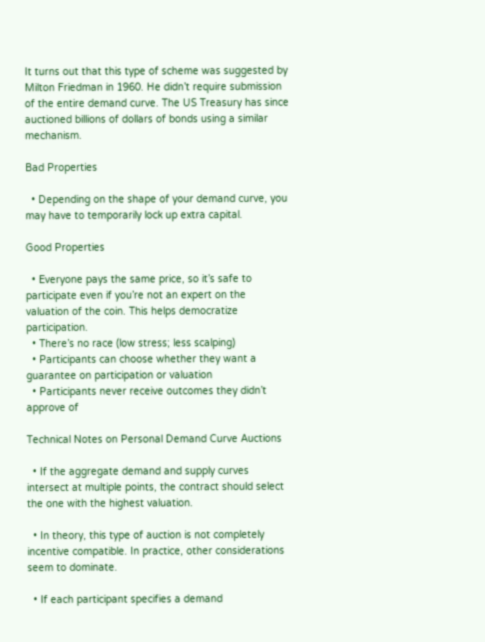It turns out that this type of scheme was suggested by Milton Friedman in 1960. He didn’t require submission of the entire demand curve. The US Treasury has since auctioned billions of dollars of bonds using a similar mechanism.

Bad Properties

  • Depending on the shape of your demand curve, you may have to temporarily lock up extra capital.

Good Properties

  • Everyone pays the same price, so it’s safe to participate even if you’re not an expert on the valuation of the coin. This helps democratize participation.
  • There’s no race (low stress; less scalping)
  • Participants can choose whether they want a guarantee on participation or valuation
  • Participants never receive outcomes they didn’t approve of

Technical Notes on Personal Demand Curve Auctions

  • If the aggregate demand and supply curves intersect at multiple points, the contract should select the one with the highest valuation.

  • In theory, this type of auction is not completely incentive compatible. In practice, other considerations seem to dominate.

  • If each participant specifies a demand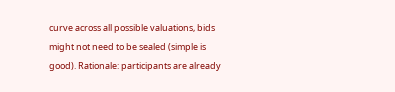curve across all possible valuations, bids might not need to be sealed (simple is good). Rationale: participants are already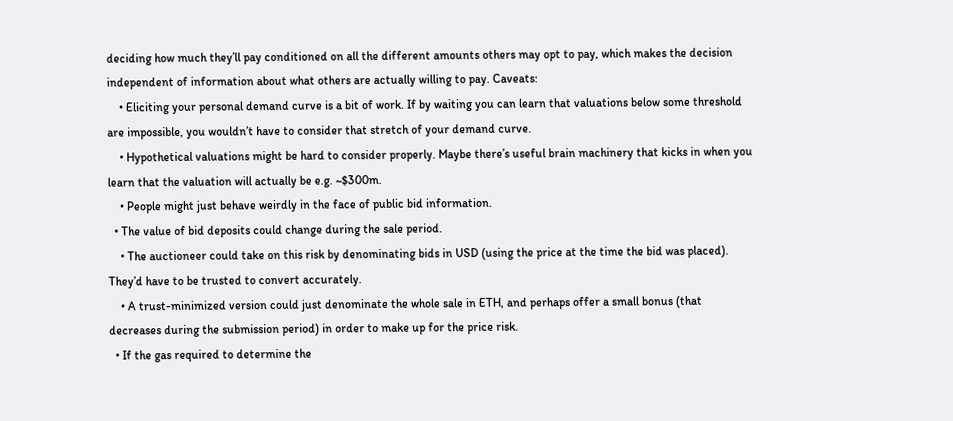deciding how much they’ll pay conditioned on all the different amounts others may opt to pay, which makes the decision independent of information about what others are actually willing to pay. Caveats:
    • Eliciting your personal demand curve is a bit of work. If by waiting you can learn that valuations below some threshold are impossible, you wouldn’t have to consider that stretch of your demand curve.
    • Hypothetical valuations might be hard to consider properly. Maybe there’s useful brain machinery that kicks in when you learn that the valuation will actually be e.g. ~$300m.
    • People might just behave weirdly in the face of public bid information.
  • The value of bid deposits could change during the sale period.
    • The auctioneer could take on this risk by denominating bids in USD (using the price at the time the bid was placed). They’d have to be trusted to convert accurately.
    • A trust-minimized version could just denominate the whole sale in ETH, and perhaps offer a small bonus (that decreases during the submission period) in order to make up for the price risk.
  • If the gas required to determine the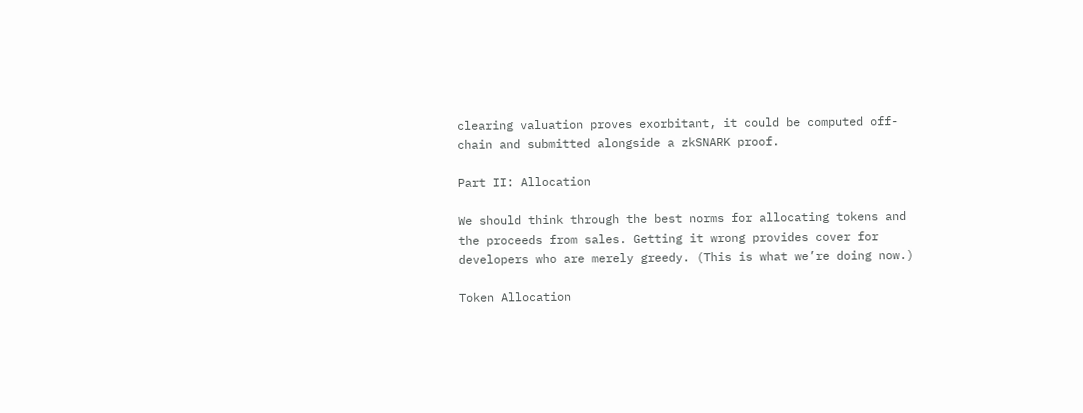clearing valuation proves exorbitant, it could be computed off-chain and submitted alongside a zkSNARK proof.

Part II: Allocation

We should think through the best norms for allocating tokens and the proceeds from sales. Getting it wrong provides cover for developers who are merely greedy. (This is what we’re doing now.)

Token Allocation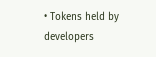• Tokens held by developers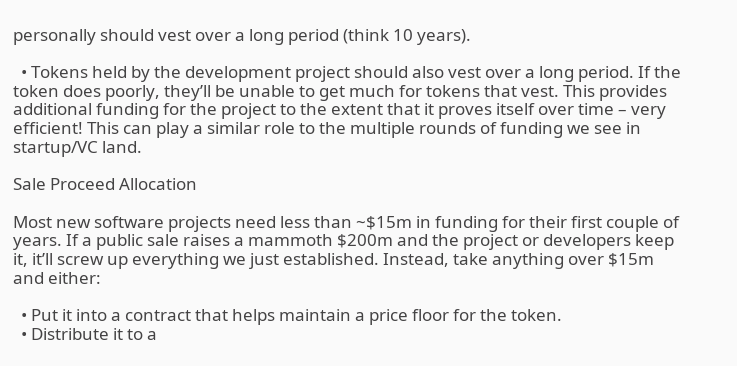personally should vest over a long period (think 10 years).

  • Tokens held by the development project should also vest over a long period. If the token does poorly, they’ll be unable to get much for tokens that vest. This provides additional funding for the project to the extent that it proves itself over time – very efficient! This can play a similar role to the multiple rounds of funding we see in startup/VC land.

Sale Proceed Allocation

Most new software projects need less than ~$15m in funding for their first couple of years. If a public sale raises a mammoth $200m and the project or developers keep it, it’ll screw up everything we just established. Instead, take anything over $15m and either:

  • Put it into a contract that helps maintain a price floor for the token.
  • Distribute it to a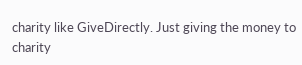charity like GiveDirectly. Just giving the money to charity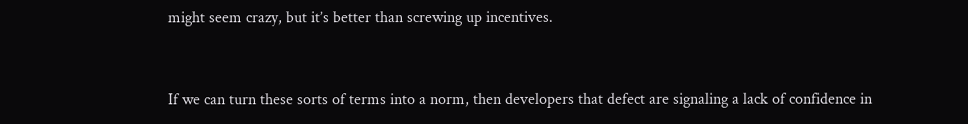might seem crazy, but it’s better than screwing up incentives.


If we can turn these sorts of terms into a norm, then developers that defect are signaling a lack of confidence in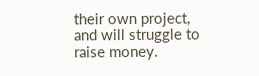their own project, and will struggle to raise money.